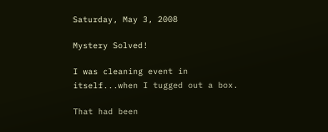Saturday, May 3, 2008

Mystery Solved!

I was cleaning event in itself...when I tugged out a box.

That had been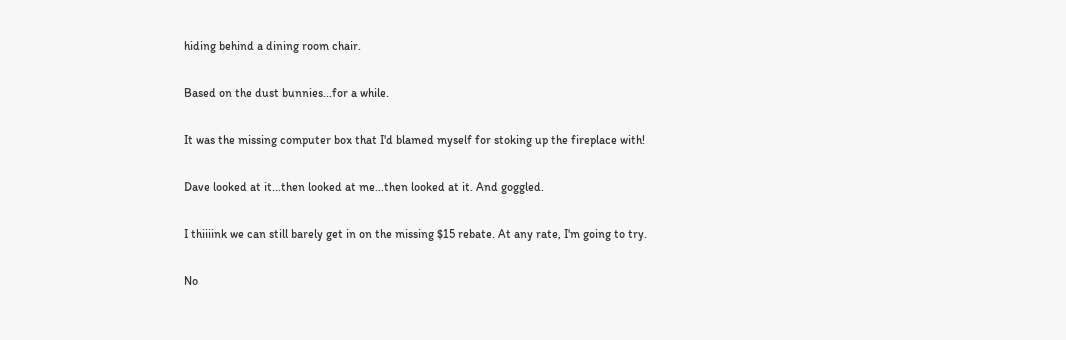hiding behind a dining room chair.

Based on the dust bunnies...for a while.

It was the missing computer box that I'd blamed myself for stoking up the fireplace with!

Dave looked at it...then looked at me...then looked at it. And goggled.

I thiiiink we can still barely get in on the missing $15 rebate. At any rate, I'm going to try.

No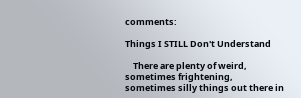comments:

Things I STILL Don't Understand

    There are plenty of weird, sometimes frightening, sometimes silly things out there in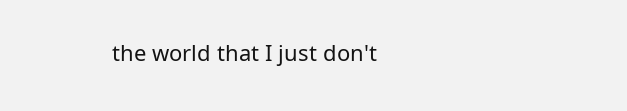the world that I just don't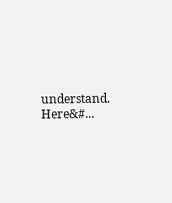understand. Here&#...